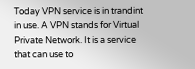Today VPN service is in trandint in use. A VPN stands for Virtual Private Network. It is a service that can use to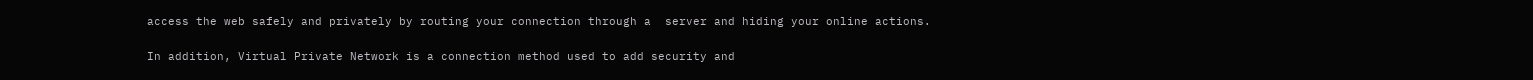access the web safely and privately by routing your connection through a  server and hiding your online actions.

In addition, Virtual Private Network is a connection method used to add security and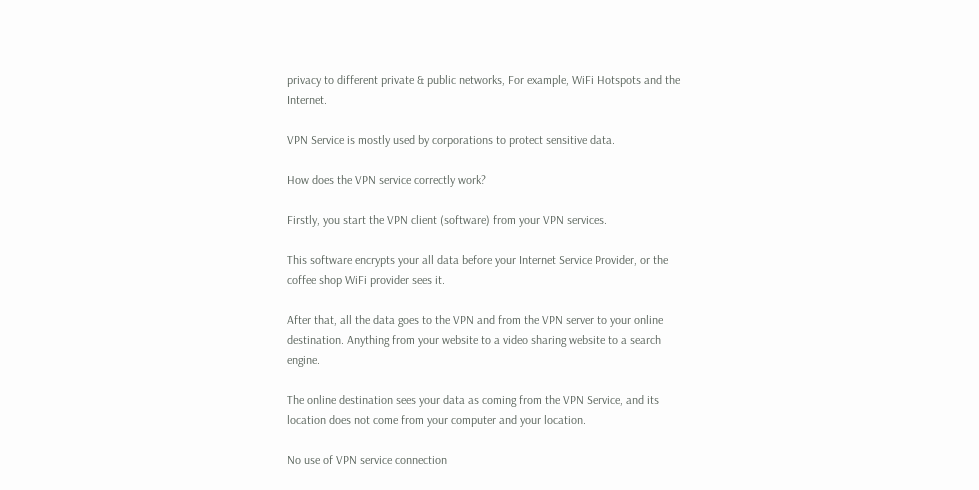privacy to different private & public networks, For example, WiFi Hotspots and the Internet.

VPN Service is mostly used by corporations to protect sensitive data.

How does the VPN service correctly work?

Firstly, you start the VPN client (software) from your VPN services.

This software encrypts your all data before your Internet Service Provider, or the coffee shop WiFi provider sees it.

After that, all the data goes to the VPN and from the VPN server to your online destination. Anything from your website to a video sharing website to a search engine.

The online destination sees your data as coming from the VPN Service, and its location does not come from your computer and your location.

No use of VPN service connection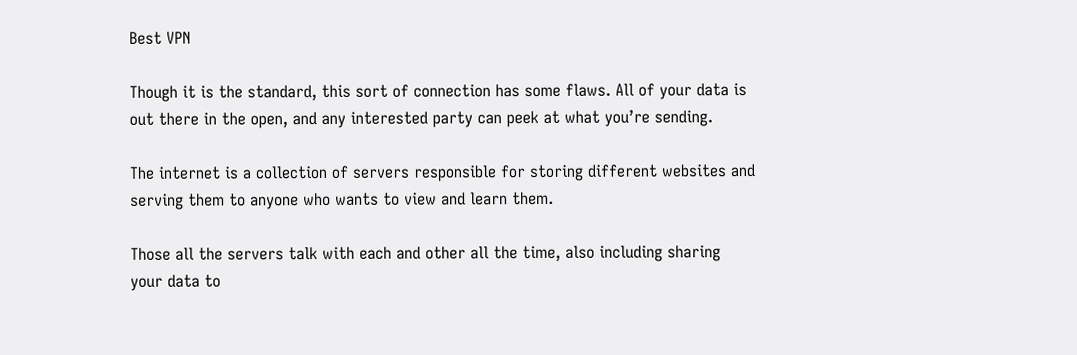Best VPN

Though it is the standard, this sort of connection has some flaws. All of your data is out there in the open, and any interested party can peek at what you’re sending.

The internet is a collection of servers responsible for storing different websites and serving them to anyone who wants to view and learn them.

Those all the servers talk with each and other all the time, also including sharing your data to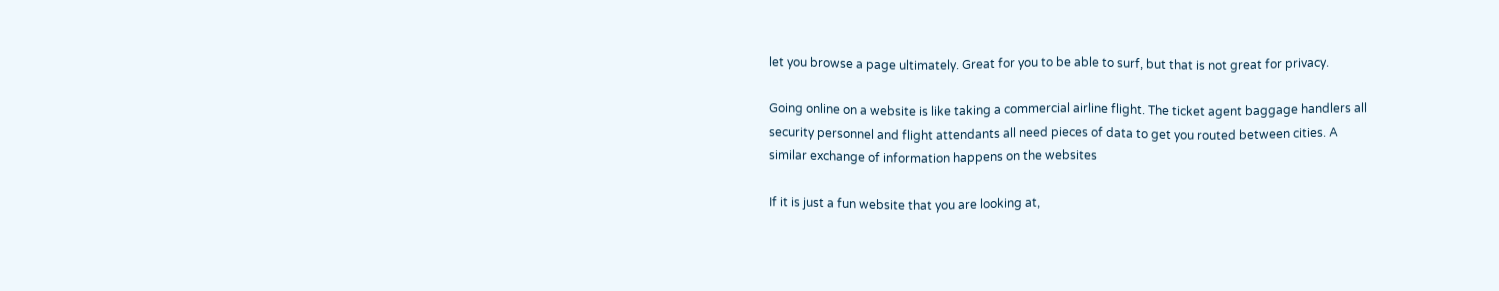let you browse a page ultimately. Great for you to be able to surf, but that is not great for privacy.

Going online on a website is like taking a commercial airline flight. The ticket agent baggage handlers all security personnel and flight attendants all need pieces of data to get you routed between cities. A similar exchange of information happens on the websites

If it is just a fun website that you are looking at,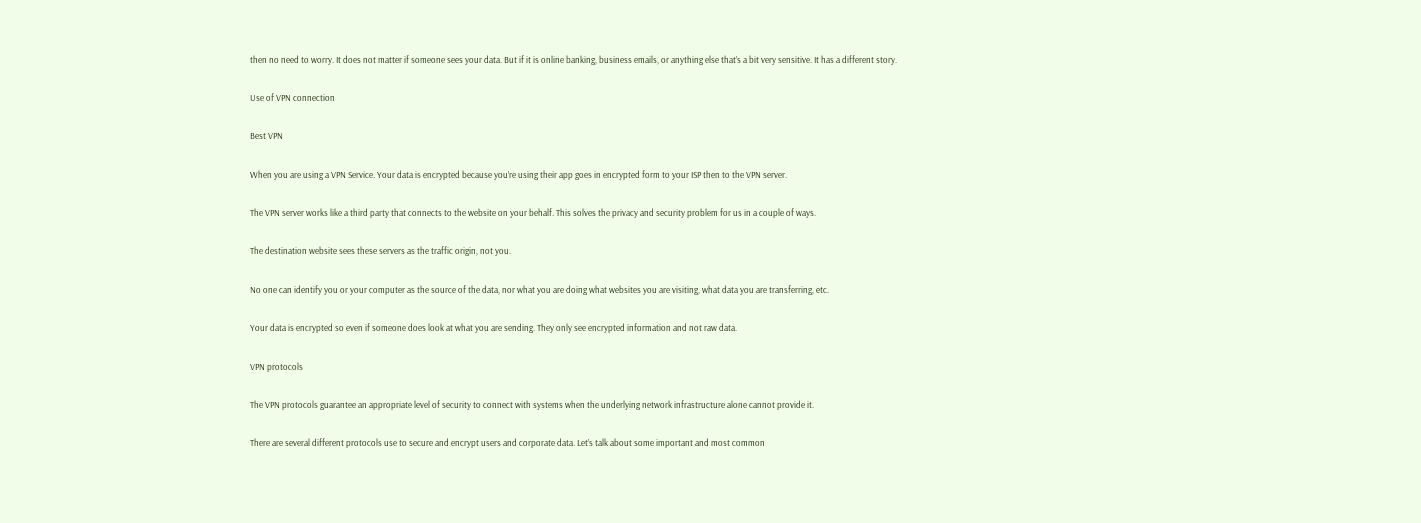then no need to worry. It does not matter if someone sees your data. But if it is online banking, business emails, or anything else that’s a bit very sensitive. It has a different story.

Use of VPN connection

Best VPN

When you are using a VPN Service. Your data is encrypted because you’re using their app goes in encrypted form to your ISP then to the VPN server.

The VPN server works like a third party that connects to the website on your behalf. This solves the privacy and security problem for us in a couple of ways.

The destination website sees these servers as the traffic origin, not you.

No one can identify you or your computer as the source of the data, nor what you are doing what websites you are visiting, what data you are transferring, etc.

Your data is encrypted so even if someone does look at what you are sending. They only see encrypted information and not raw data.

VPN protocols

The VPN protocols guarantee an appropriate level of security to connect with systems when the underlying network infrastructure alone cannot provide it.

There are several different protocols use to secure and encrypt users and corporate data. Let’s talk about some important and most common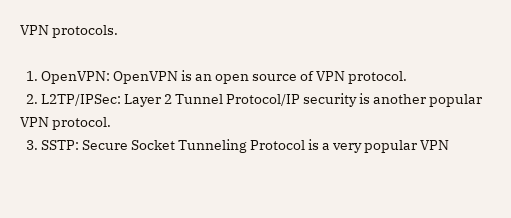VPN protocols.

  1. OpenVPN: OpenVPN is an open source of VPN protocol.
  2. L2TP/IPSec: Layer 2 Tunnel Protocol/IP security is another popular VPN protocol.
  3. SSTP: Secure Socket Tunneling Protocol is a very popular VPN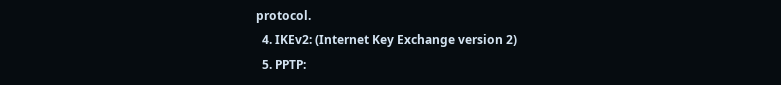protocol.
  4. IKEv2: (Internet Key Exchange version 2)
  5. PPTP: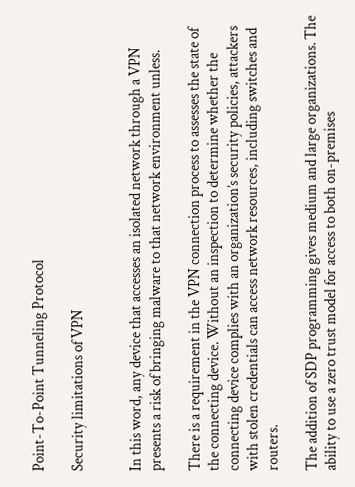Point-To-Point Tunneling Protocol

Security limitations of VPN


In this word, any device that accesses an isolated network through a VPN presents a risk of bringing malware to that network environment unless.

There is a requirement in the VPN connection process to assesses the state of the connecting device. Without an inspection to determine whether the connecting device complies with an organization’s security policies, attackers with stolen credentials can access network resources, including switches and routers.

The addition of SDP programming gives medium and large organizations. The ability to use a zero trust model for access to both on-premises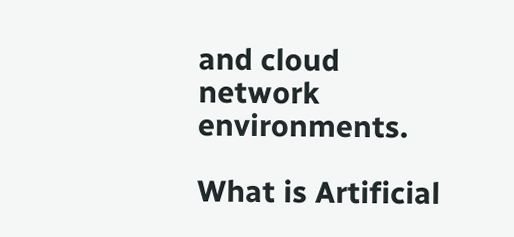and cloud network environments.

What is Artificial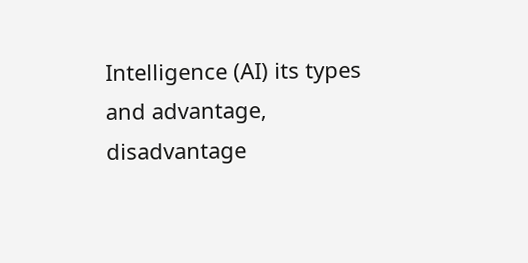Intelligence (AI) its types and advantage, disadvantage